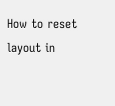How to reset layout in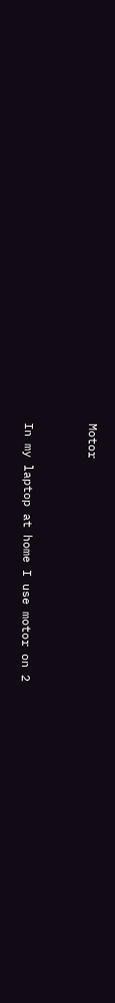Motor


In my laptop at home I use motor on 2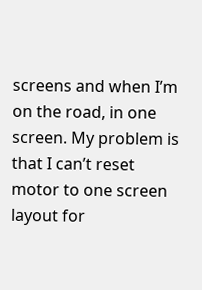screens and when I’m on the road, in one screen. My problem is that I can’t reset motor to one screen layout for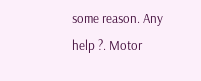some reason. Any help ?. Motor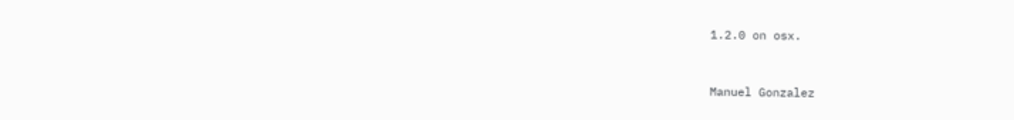1.2.0 on osx.


Manuel Gonzalez